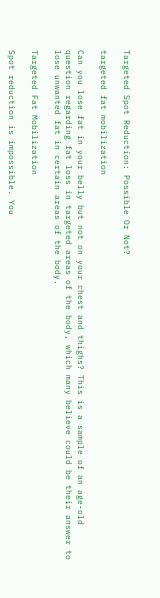Targeted Spot Reduction: Possible Or Not?

targeted fat mobilization

Can you lose fat in your belly but not on your chest and thighs? This is a sample of an age-old question regarding fat loss in targeted areas of the body, which many believe could be their answer to lose unwanted fat in certain areas of the body.

Targeted Fat Mobilization

Spot reduction is impossible. You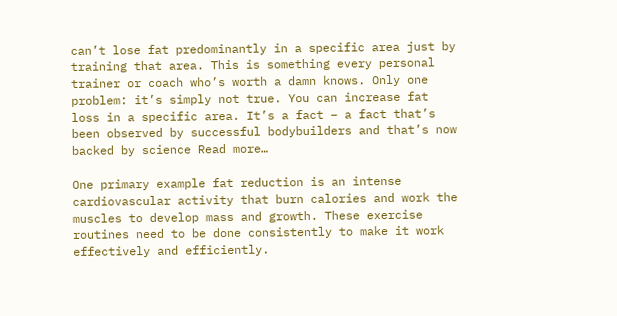can’t lose fat predominantly in a specific area just by training that area. This is something every personal trainer or coach who’s worth a damn knows. Only one problem: it’s simply not true. You can increase fat loss in a specific area. It’s a fact – a fact that’s been observed by successful bodybuilders and that’s now backed by science Read more…

One primary example fat reduction is an intense cardiovascular activity that burn calories and work the muscles to develop mass and growth. These exercise routines need to be done consistently to make it work effectively and efficiently.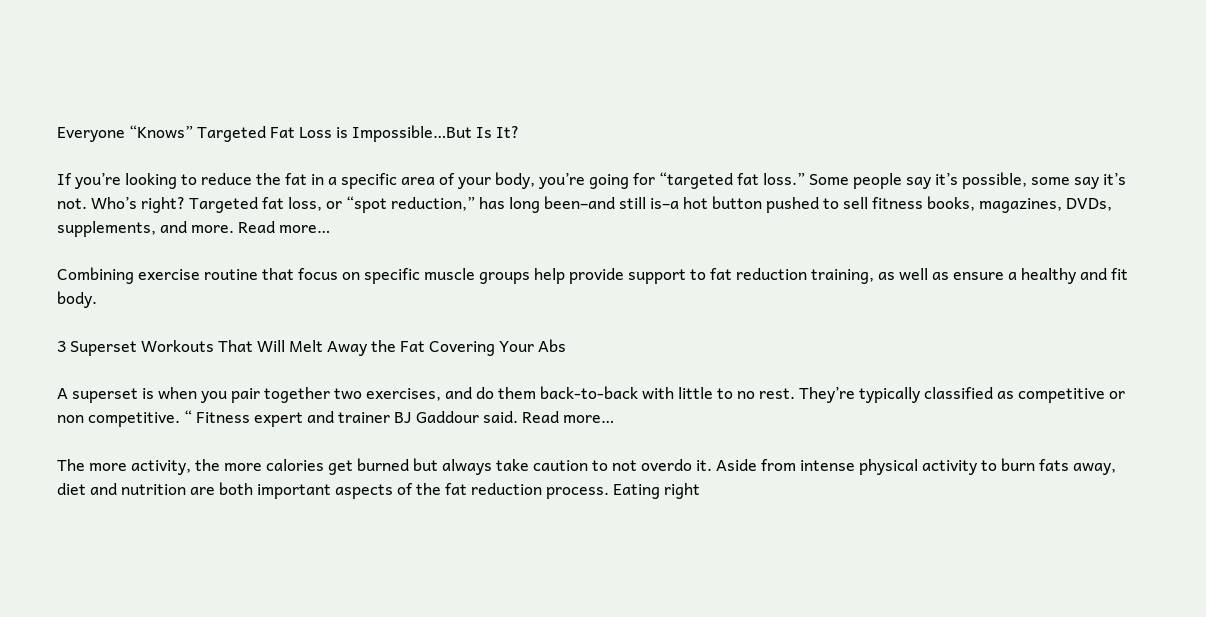Everyone “Knows” Targeted Fat Loss is Impossible…But Is It?

If you’re looking to reduce the fat in a specific area of your body, you’re going for “targeted fat loss.” Some people say it’s possible, some say it’s not. Who’s right? Targeted fat loss, or “spot reduction,” has long been–and still is–a hot button pushed to sell fitness books, magazines, DVDs, supplements, and more. Read more…

Combining exercise routine that focus on specific muscle groups help provide support to fat reduction training, as well as ensure a healthy and fit body.

3 Superset Workouts That Will Melt Away the Fat Covering Your Abs

A superset is when you pair together two exercises, and do them back-to-back with little to no rest. They’re typically classified as competitive or non competitive. “ Fitness expert and trainer BJ Gaddour said. Read more…

The more activity, the more calories get burned but always take caution to not overdo it. Aside from intense physical activity to burn fats away, diet and nutrition are both important aspects of the fat reduction process. Eating right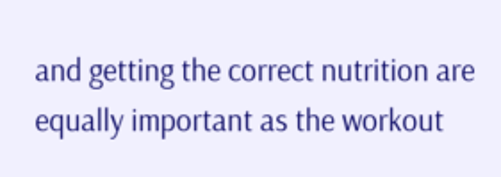and getting the correct nutrition are equally important as the workout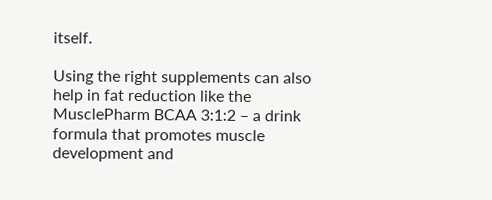itself.

Using the right supplements can also help in fat reduction like the MusclePharm BCAA 3:1:2 – a drink formula that promotes muscle development and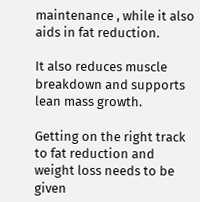maintenance , while it also aids in fat reduction.

It also reduces muscle breakdown and supports lean mass growth.

Getting on the right track to fat reduction and weight loss needs to be given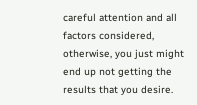careful attention and all factors considered, otherwise, you just might end up not getting the results that you desire.